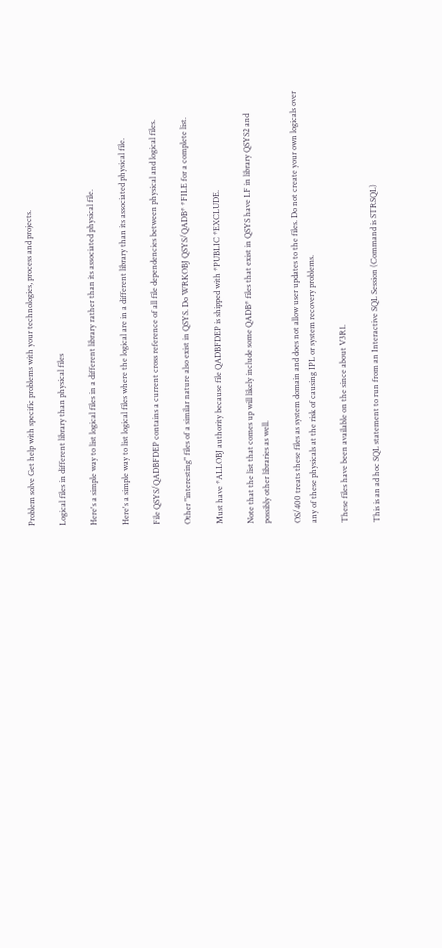Problem solve Get help with specific problems with your technologies, process and projects.

Logical files in different library than physical files

Here's a simple way to list logical files in a different library rather than its associated physical file.

Here's a simple way to list logical files where the logical are in a different library than its associated physical file.

File QSYS/QADBFDEP contains a current cross reference of all file dependencies between physical and logical files.

Other "interesting" files of a similar nature also exist in QSYS. Do WRKOBJ QSYS/QADB* *FILE for a complete list.

Must have *ALLOBJ authority because file QADBFDEP is shipped with *PUBLIC *EXCLUDE.

Note that the list that comes up will likely include some QADB* files that exist in QSYS have LF in library QSYS2 and possibly other libraries as well.

OS/400 treats these files as system domain and does not allow user updates to the files. Do not create your own logicals over any of these physicals at the risk of causing IPL or system recovery problems.

These files have been available on the since about V3R1.

This is an ad hoc SQL statement to run from an Interactive SQL Session (Command is STRSQL)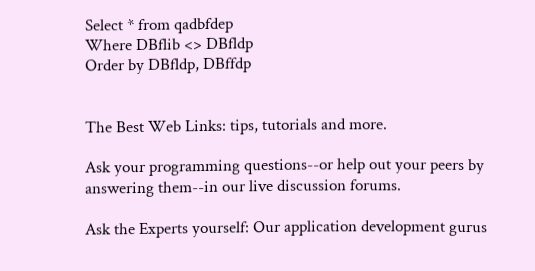Select * from qadbfdep
Where DBflib <> DBfldp
Order by DBfldp, DBffdp


The Best Web Links: tips, tutorials and more.

Ask your programming questions--or help out your peers by answering them--in our live discussion forums.

Ask the Experts yourself: Our application development gurus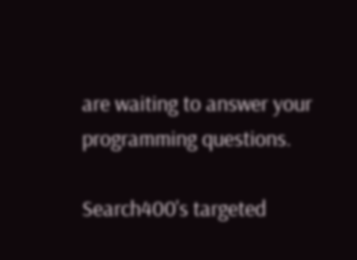are waiting to answer your programming questions.

Search400's targeted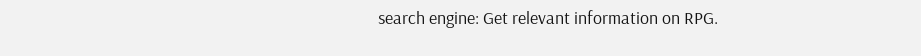search engine: Get relevant information on RPG.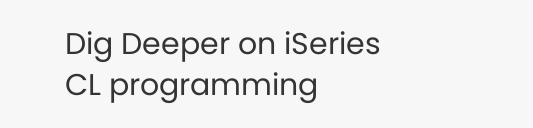Dig Deeper on iSeries CL programming